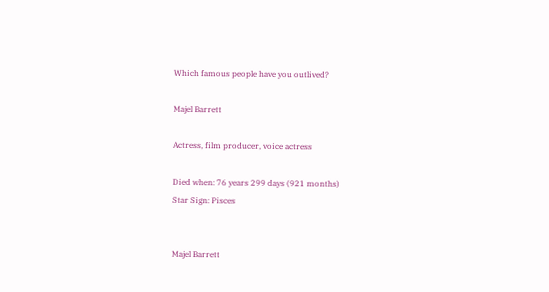Which famous people have you outlived?

Majel Barrett

Actress, film producer, voice actress

Died when: 76 years 299 days (921 months)
Star Sign: Pisces


Majel Barrett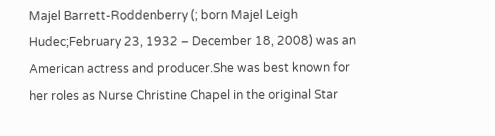Majel Barrett-Roddenberry (; born Majel Leigh Hudec;February 23, 1932 – December 18, 2008) was an American actress and producer.She was best known for her roles as Nurse Christine Chapel in the original Star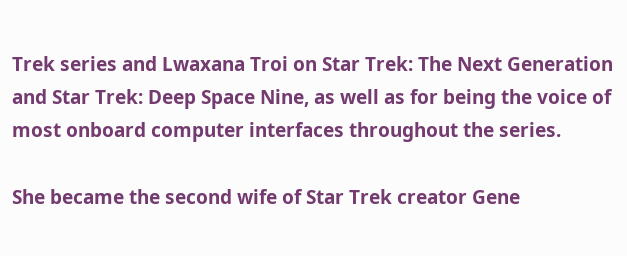Trek series and Lwaxana Troi on Star Trek: The Next Generation and Star Trek: Deep Space Nine, as well as for being the voice of most onboard computer interfaces throughout the series.

She became the second wife of Star Trek creator Gene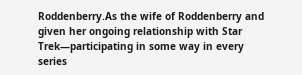Roddenberry.As the wife of Roddenberry and given her ongoing relationship with Star Trek—participating in some way in every series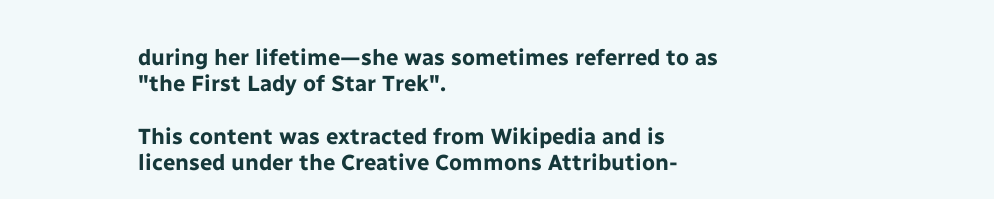during her lifetime—she was sometimes referred to as "the First Lady of Star Trek".

This content was extracted from Wikipedia and is licensed under the Creative Commons Attribution-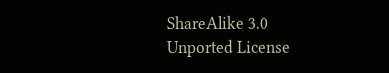ShareAlike 3.0 Unported License